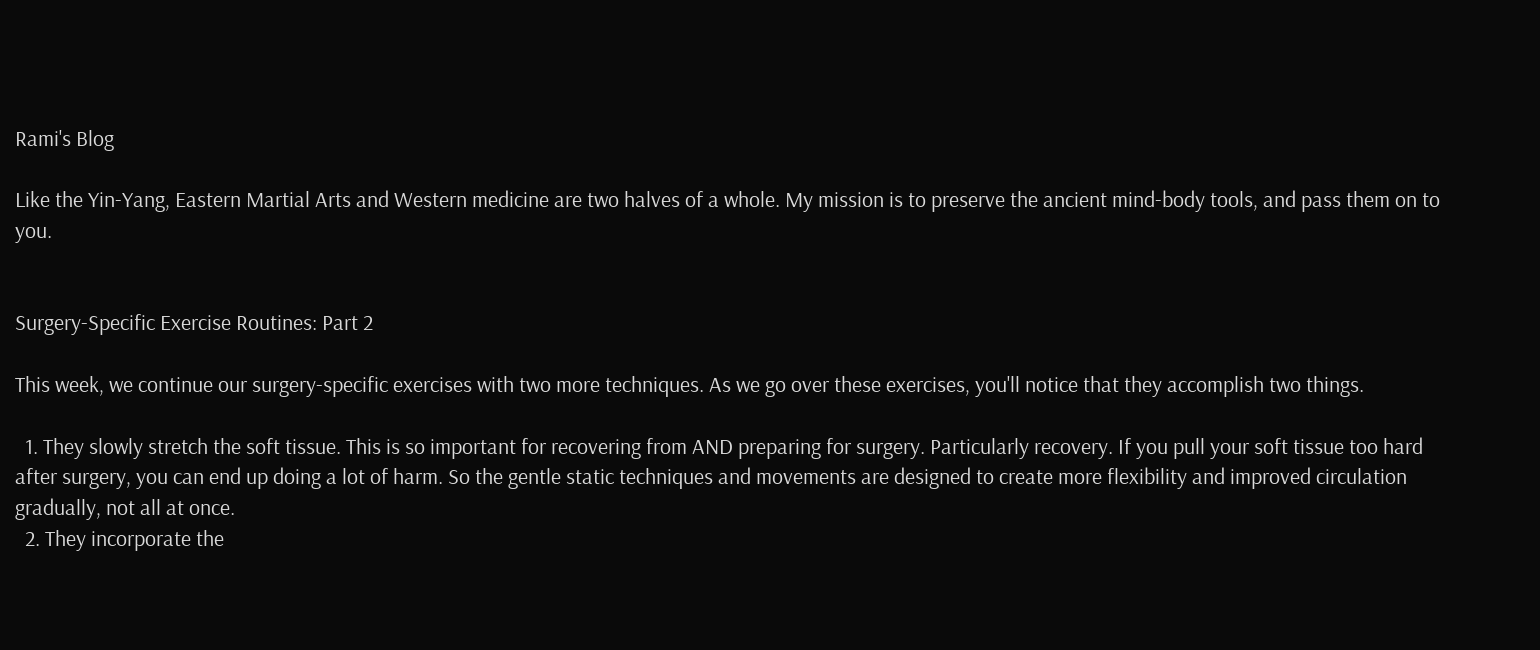Rami's Blog

Like the Yin-Yang, Eastern Martial Arts and Western medicine are two halves of a whole. My mission is to preserve the ancient mind-body tools, and pass them on to you.


Surgery-Specific Exercise Routines: Part 2

This week, we continue our surgery-specific exercises with two more techniques. As we go over these exercises, you'll notice that they accomplish two things.

  1. They slowly stretch the soft tissue. This is so important for recovering from AND preparing for surgery. Particularly recovery. If you pull your soft tissue too hard after surgery, you can end up doing a lot of harm. So the gentle static techniques and movements are designed to create more flexibility and improved circulation gradually, not all at once.
  2. They incorporate the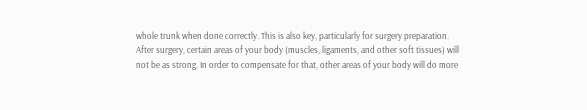whole trunk when done correctly. This is also key, particularly for surgery preparation. After surgery, certain areas of your body (muscles, ligaments, and other soft tissues) will not be as strong. In order to compensate for that, other areas of your body will do more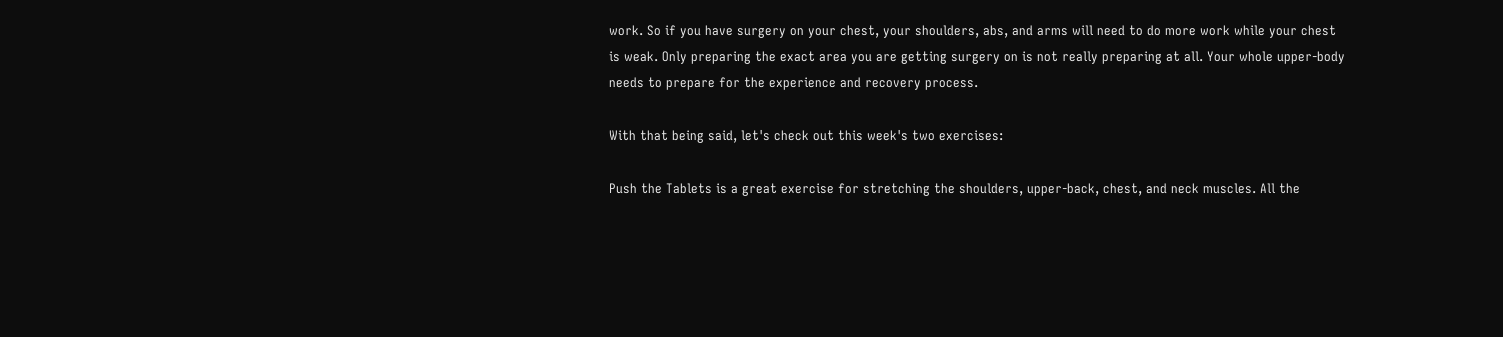work. So if you have surgery on your chest, your shoulders, abs, and arms will need to do more work while your chest is weak. Only preparing the exact area you are getting surgery on is not really preparing at all. Your whole upper-body needs to prepare for the experience and recovery process.

With that being said, let's check out this week's two exercises:

Push the Tablets is a great exercise for stretching the shoulders, upper-back, chest, and neck muscles. All the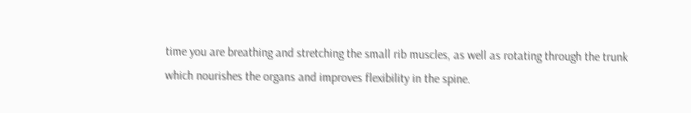time you are breathing and stretching the small rib muscles, as well as rotating through the trunk which nourishes the organs and improves flexibility in the spine.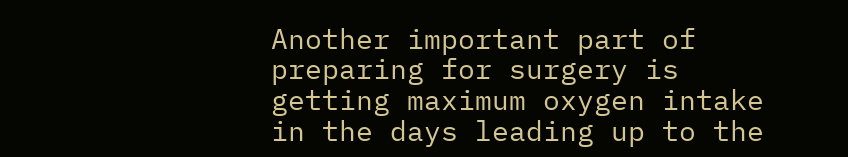Another important part of preparing for surgery is getting maximum oxygen intake in the days leading up to the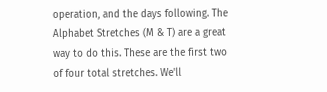operation, and the days following. The Alphabet Stretches (M & T) are a great way to do this. These are the first two of four total stretches. We'll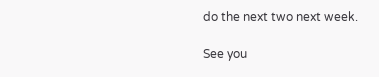do the next two next week.

See you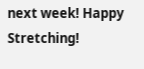next week! Happy Stretching!